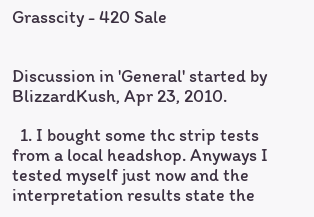Grasscity - 420 Sale


Discussion in 'General' started by BlizzardKush, Apr 23, 2010.

  1. I bought some thc strip tests from a local headshop. Anyways I tested myself just now and the interpretation results state the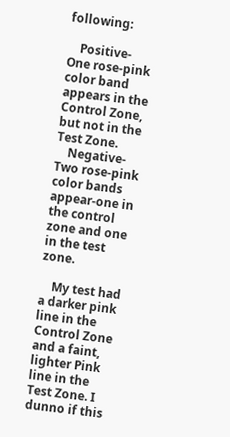following:

    Positive-One rose-pink color band appears in the Control Zone, but not in the Test Zone.
    Negative- Two rose-pink color bands appear-one in the control zone and one in the test zone.

    My test had a darker pink line in the Control Zone and a faint, lighter Pink line in the Test Zone. I dunno if this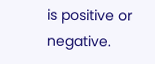is positive or negative.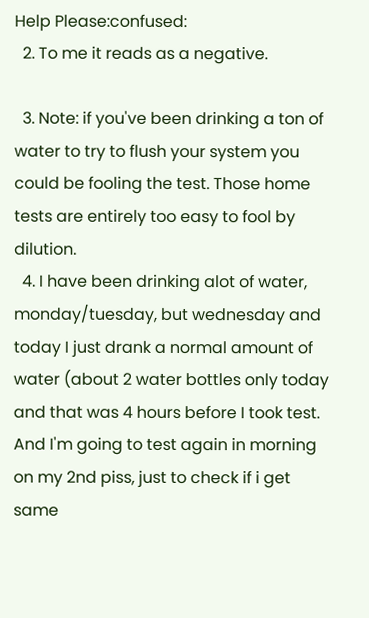Help Please:confused:
  2. To me it reads as a negative.

  3. Note: if you've been drinking a ton of water to try to flush your system you could be fooling the test. Those home tests are entirely too easy to fool by dilution.
  4. I have been drinking alot of water, monday/tuesday, but wednesday and today I just drank a normal amount of water (about 2 water bottles only today and that was 4 hours before I took test. And I'm going to test again in morning on my 2nd piss, just to check if i get same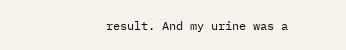result. And my urine was a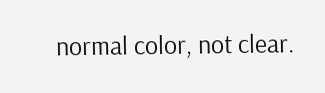normal color, not clear.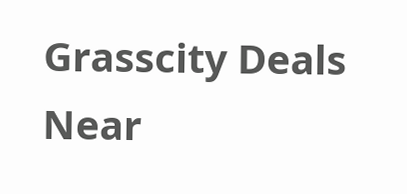Grasscity Deals Near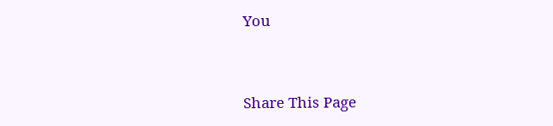You


Share This Page